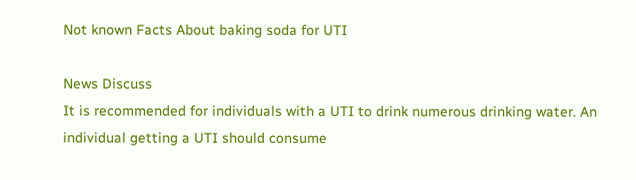Not known Facts About baking soda for UTI

News Discuss
It is recommended for individuals with a UTI to drink numerous drinking water. An individual getting a UTI should consume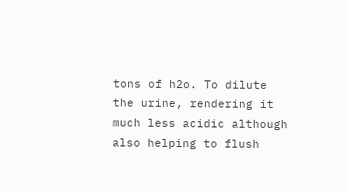tons of h2o. To dilute the urine, rendering it much less acidic although also helping to flush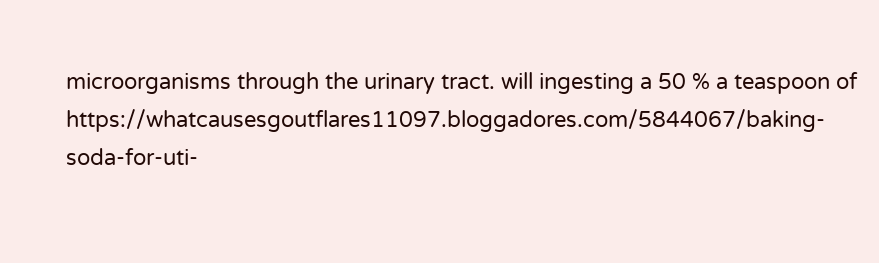microorganisms through the urinary tract. will ingesting a 50 % a teaspoon of https://whatcausesgoutflares11097.bloggadores.com/5844067/baking-soda-for-uti-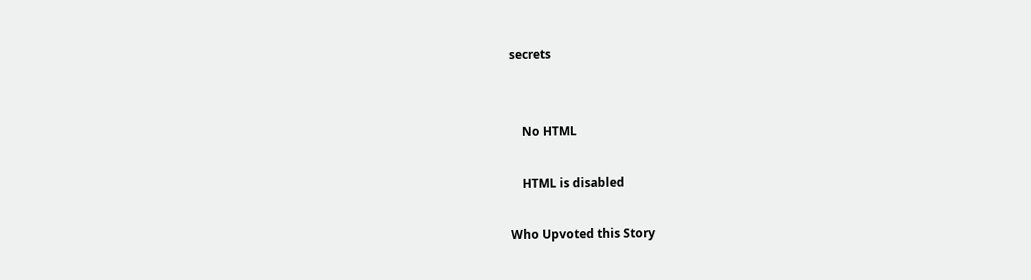secrets


    No HTML

    HTML is disabled

Who Upvoted this Story